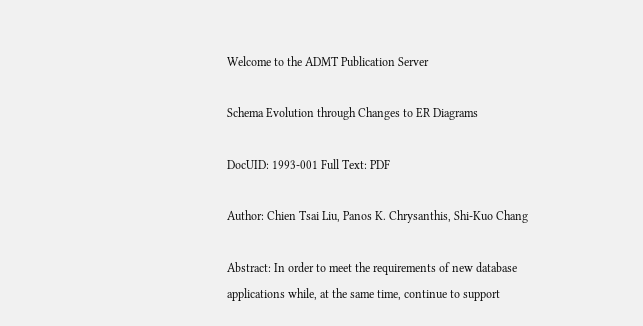Welcome to the ADMT Publication Server

Schema Evolution through Changes to ER Diagrams

DocUID: 1993-001 Full Text: PDF

Author: Chien Tsai Liu, Panos K. Chrysanthis, Shi-Kuo Chang

Abstract: In order to meet the requirements of new database applications while, at the same time, continue to support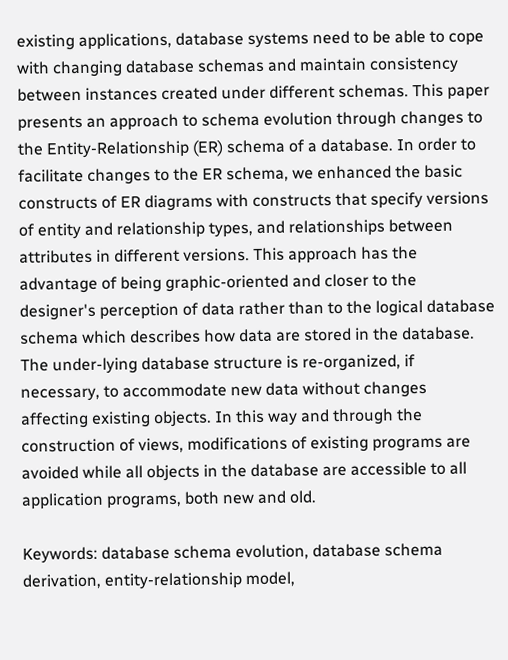existing applications, database systems need to be able to cope with changing database schemas and maintain consistency between instances created under different schemas. This paper presents an approach to schema evolution through changes to the Entity-Relationship (ER) schema of a database. In order to facilitate changes to the ER schema, we enhanced the basic constructs of ER diagrams with constructs that specify versions of entity and relationship types, and relationships between attributes in different versions. This approach has the advantage of being graphic-oriented and closer to the designer's perception of data rather than to the logical database schema which describes how data are stored in the database. The under-lying database structure is re-organized, if necessary, to accommodate new data without changes affecting existing objects. In this way and through the construction of views, modifications of existing programs are avoided while all objects in the database are accessible to all application programs, both new and old.

Keywords: database schema evolution, database schema derivation, entity-relationship model,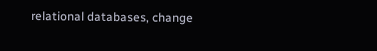relational databases, change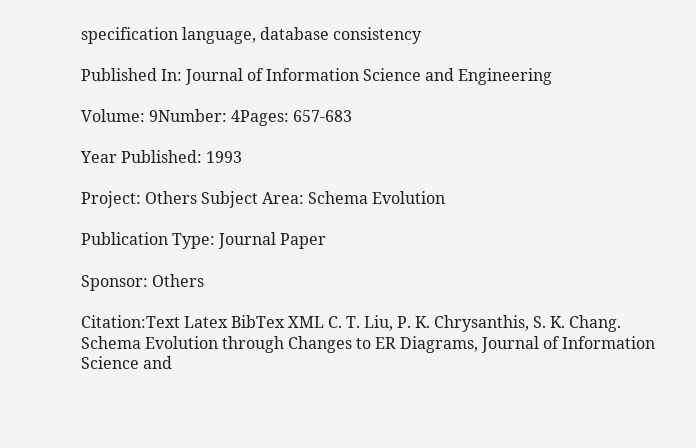specification language, database consistency

Published In: Journal of Information Science and Engineering

Volume: 9Number: 4Pages: 657-683

Year Published: 1993

Project: Others Subject Area: Schema Evolution

Publication Type: Journal Paper

Sponsor: Others

Citation:Text Latex BibTex XML C. T. Liu, P. K. Chrysanthis, S. K. Chang. Schema Evolution through Changes to ER Diagrams, Journal of Information Science and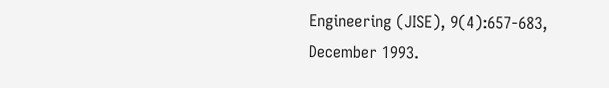Engineering (JISE), 9(4):657-683, December 1993.